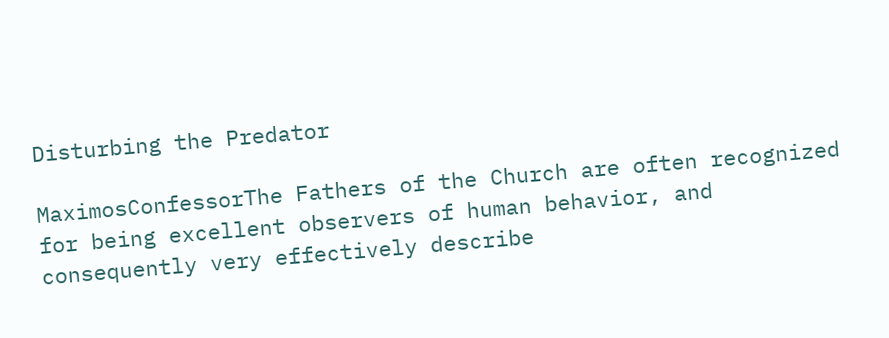Disturbing the Predator

MaximosConfessorThe Fathers of the Church are often recognized for being excellent observers of human behavior, and consequently very effectively describe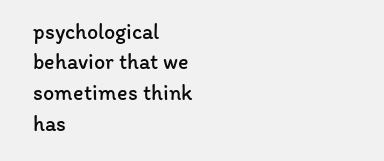psychological behavior that we sometimes think has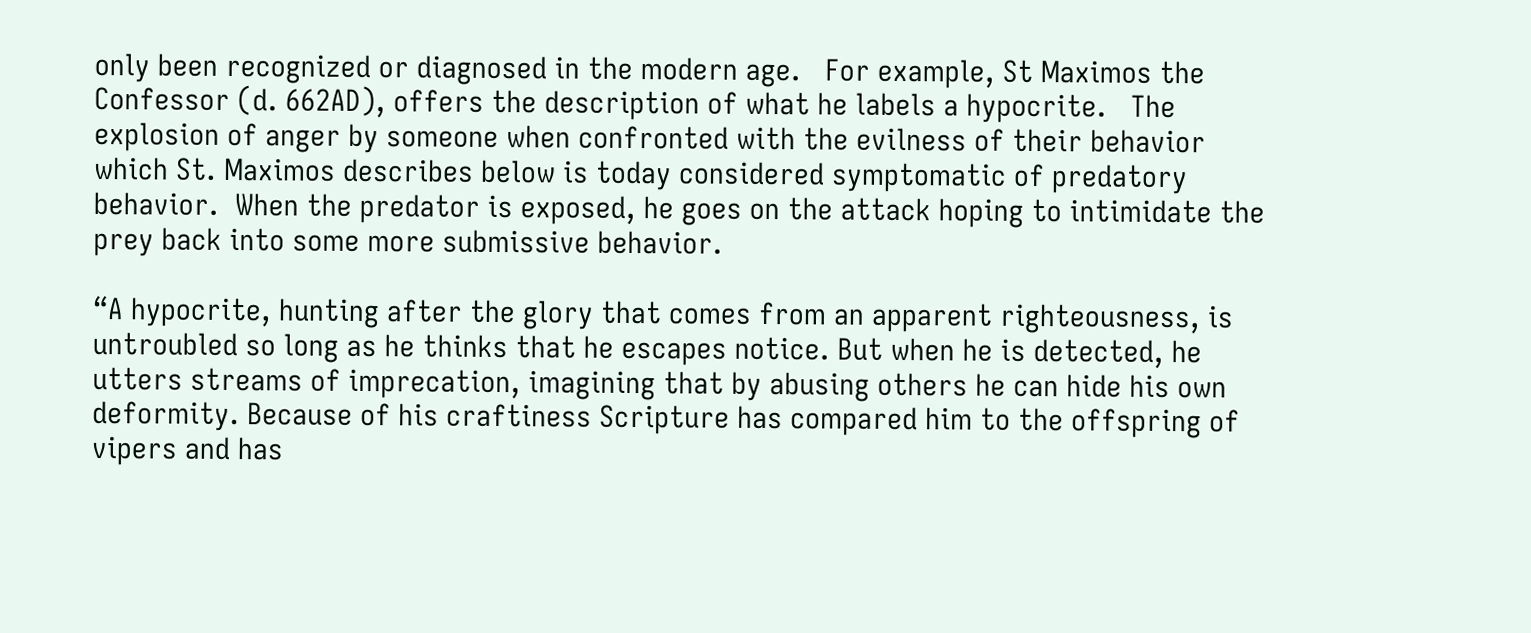only been recognized or diagnosed in the modern age.   For example, St Maximos the Confessor (d. 662AD), offers the description of what he labels a hypocrite.   The explosion of anger by someone when confronted with the evilness of their behavior which St. Maximos describes below is today considered symptomatic of predatory behavior.  When the predator is exposed, he goes on the attack hoping to intimidate the prey back into some more submissive behavior.

“A hypocrite, hunting after the glory that comes from an apparent righteousness, is untroubled so long as he thinks that he escapes notice. But when he is detected, he utters streams of imprecation, imagining that by abusing others he can hide his own deformity. Because of his craftiness Scripture has compared him to the offspring of vipers and has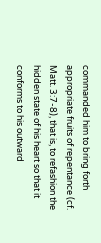commanded him to bring forth appropriate fruits of repentance (cf. Matt. 3:7-8), that is, to refashion the hidden state of his heart so that it conforms to his outward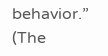behavior.”    (The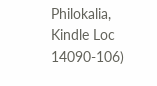Philokalia, Kindle Loc 14090-106)